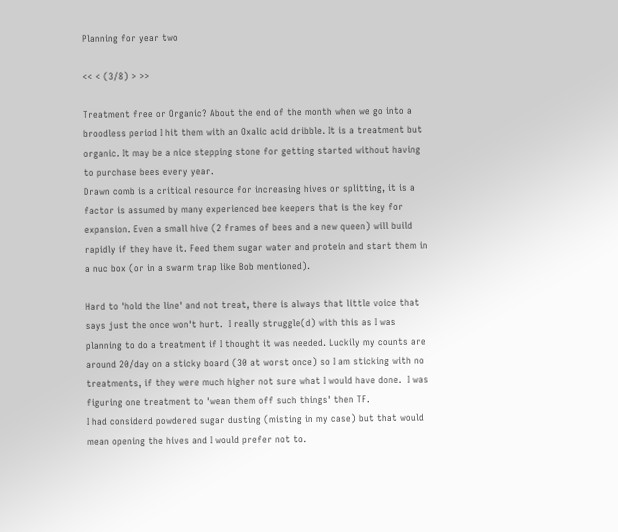Planning for year two

<< < (3/8) > >>

Treatment free or Organic? About the end of the month when we go into a broodless period I hit them with an Oxalic acid dribble. It is a treatment but organic. It may be a nice stepping stone for getting started without having to purchase bees every year.
Drawn comb is a critical resource for increasing hives or splitting, it is a factor is assumed by many experienced bee keepers that is the key for expansion. Even a small hive (2 frames of bees and a new queen) will build rapidly if they have it. Feed them sugar water and protein and start them in a nuc box (or in a swarm trap like Bob mentioned).

Hard to 'hold the line' and not treat, there is always that little voice that says just the once won't hurt.  I really struggle(d) with this as I was planning to do a treatment if I thought it was needed. Luckily my counts are around 20/day on a sticky board (30 at worst once) so I am sticking with no treatments, if they were much higher not sure what I would have done.  I was figuring one treatment to 'wean them off such things' then TF.
I had considerd powdered sugar dusting (misting in my case) but that would mean opening the hives and I would prefer not to.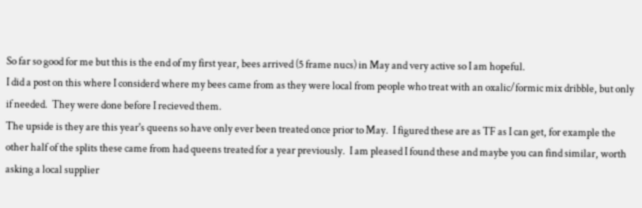So far so good for me but this is the end of my first year, bees arrived (5 frame nucs) in May and very active so I am hopeful.
I did a post on this where I considerd where my bees came from as they were local from people who treat with an oxalic/formic mix dribble, but only if needed.  They were done before I recieved them.
The upside is they are this year's queens so have only ever been treated once prior to May.  I figured these are as TF as I can get, for example the other half of the splits these came from had queens treated for a year previously.  I am pleased I found these and maybe you can find similar, worth asking a local supplier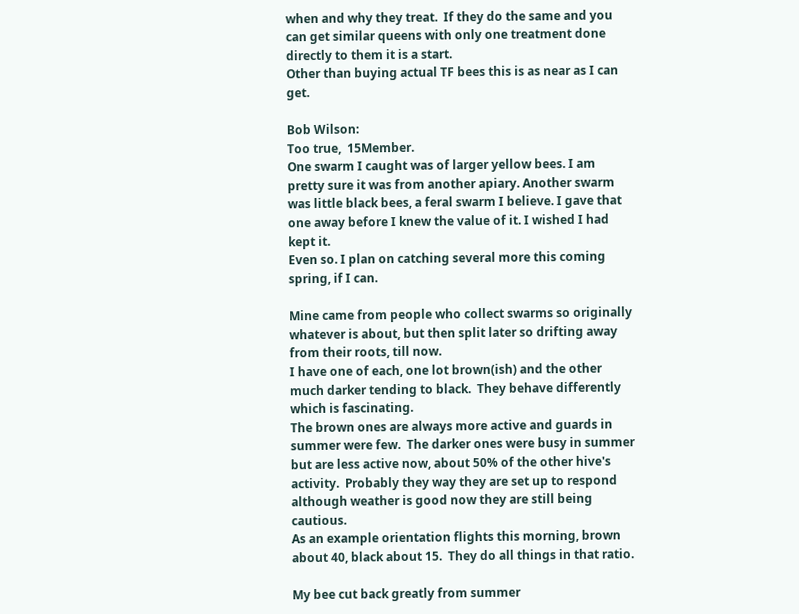when and why they treat.  If they do the same and you can get similar queens with only one treatment done directly to them it is a start.
Other than buying actual TF bees this is as near as I can get.

Bob Wilson:
Too true,  15Member.
One swarm I caught was of larger yellow bees. I am pretty sure it was from another apiary. Another swarm was little black bees, a feral swarm I believe. I gave that one away before I knew the value of it. I wished I had kept it.
Even so. I plan on catching several more this coming spring, if I can.

Mine came from people who collect swarms so originally whatever is about, but then split later so drifting away from their roots, till now.
I have one of each, one lot brown(ish) and the other much darker tending to black.  They behave differently which is fascinating.
The brown ones are always more active and guards in summer were few.  The darker ones were busy in summer but are less active now, about 50% of the other hive's activity.  Probably they way they are set up to respond although weather is good now they are still being cautious.
As an example orientation flights this morning, brown about 40, black about 15.  They do all things in that ratio.

My bee cut back greatly from summer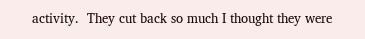activity.  They cut back so much I thought they were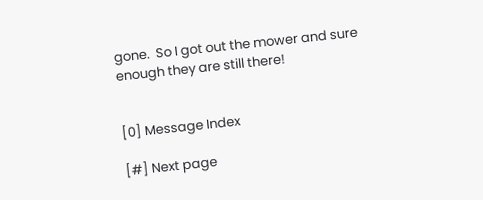gone.  So I got out the mower and sure enough they are still there!


[0] Message Index

[#] Next page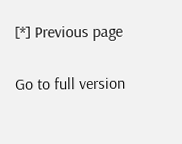[*] Previous page

Go to full version